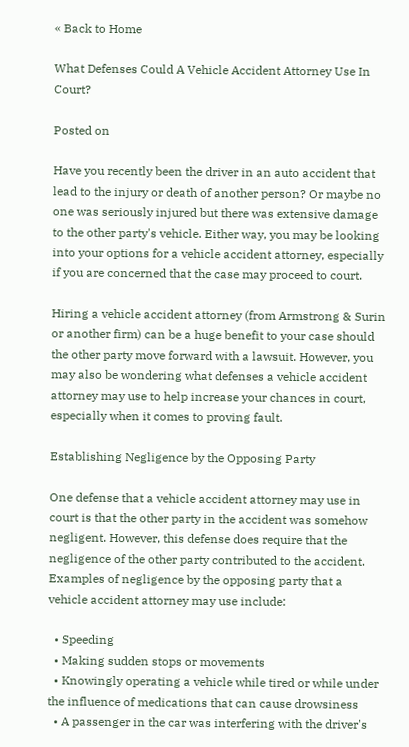« Back to Home

What Defenses Could A Vehicle Accident Attorney Use In Court?

Posted on

Have you recently been the driver in an auto accident that lead to the injury or death of another person? Or maybe no one was seriously injured but there was extensive damage to the other party's vehicle. Either way, you may be looking into your options for a vehicle accident attorney, especially if you are concerned that the case may proceed to court.

Hiring a vehicle accident attorney (from Armstrong & Surin or another firm) can be a huge benefit to your case should the other party move forward with a lawsuit. However, you may also be wondering what defenses a vehicle accident attorney may use to help increase your chances in court, especially when it comes to proving fault.

Establishing Negligence by the Opposing Party

One defense that a vehicle accident attorney may use in court is that the other party in the accident was somehow negligent. However, this defense does require that the negligence of the other party contributed to the accident. Examples of negligence by the opposing party that a vehicle accident attorney may use include:

  • Speeding
  • Making sudden stops or movements
  • Knowingly operating a vehicle while tired or while under the influence of medications that can cause drowsiness
  • A passenger in the car was interfering with the driver's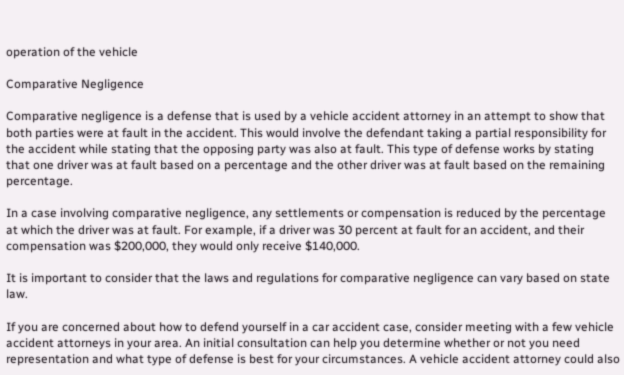operation of the vehicle

Comparative Negligence

Comparative negligence is a defense that is used by a vehicle accident attorney in an attempt to show that both parties were at fault in the accident. This would involve the defendant taking a partial responsibility for the accident while stating that the opposing party was also at fault. This type of defense works by stating that one driver was at fault based on a percentage and the other driver was at fault based on the remaining percentage.

In a case involving comparative negligence, any settlements or compensation is reduced by the percentage at which the driver was at fault. For example, if a driver was 30 percent at fault for an accident, and their compensation was $200,000, they would only receive $140,000.

It is important to consider that the laws and regulations for comparative negligence can vary based on state law.

If you are concerned about how to defend yourself in a car accident case, consider meeting with a few vehicle accident attorneys in your area. An initial consultation can help you determine whether or not you need representation and what type of defense is best for your circumstances. A vehicle accident attorney could also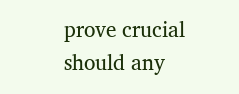prove crucial should any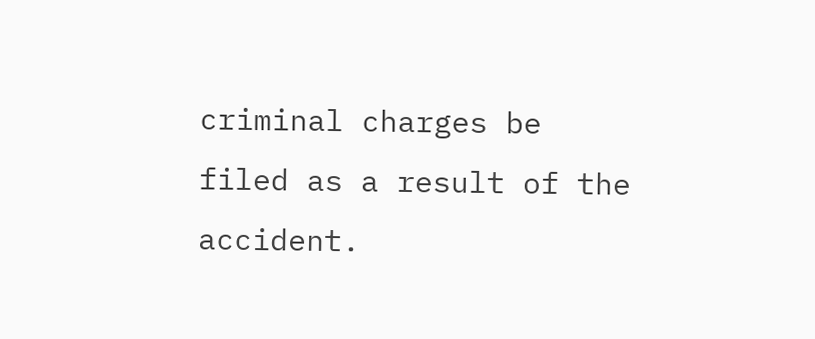criminal charges be filed as a result of the accident.